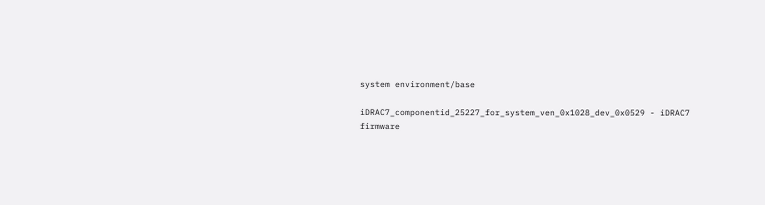system environment/base

iDRAC7_componentid_25227_for_system_ven_0x1028_dev_0x0529 - iDRAC7 firmware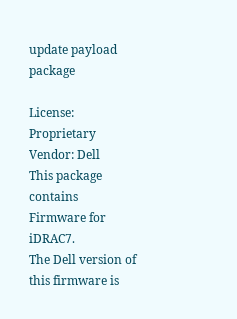update payload package

License: Proprietary
Vendor: Dell
This package contains Firmware for iDRAC7.
The Dell version of this firmware is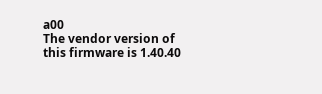a00
The vendor version of this firmware is 1.40.40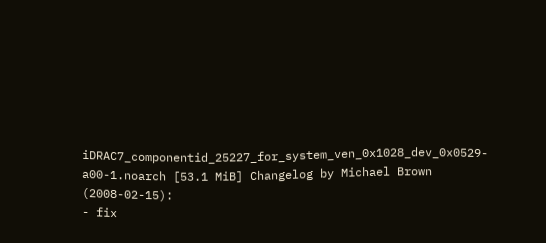iDRAC7_componentid_25227_for_system_ven_0x1028_dev_0x0529-a00-1.noarch [53.1 MiB] Changelog by Michael Brown (2008-02-15):
- fix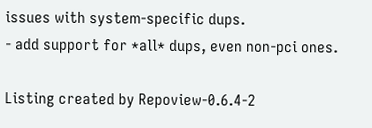issues with system-specific dups.
- add support for *all* dups, even non-pci ones.

Listing created by Repoview-0.6.4-2